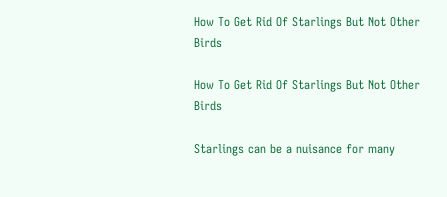How To Get Rid Of Starlings But Not Other Birds

How To Get Rid Of Starlings But Not Other Birds

Starlings can be a nuisance for many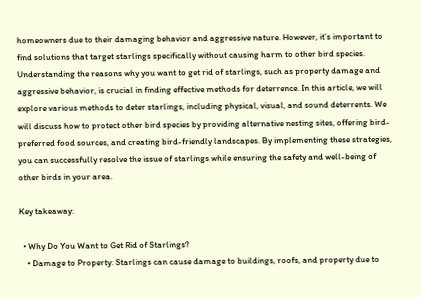homeowners due to their damaging behavior and aggressive nature. However, it’s important to find solutions that target starlings specifically without causing harm to other bird species. Understanding the reasons why you want to get rid of starlings, such as property damage and aggressive behavior, is crucial in finding effective methods for deterrence. In this article, we will explore various methods to deter starlings, including physical, visual, and sound deterrents. We will discuss how to protect other bird species by providing alternative nesting sites, offering bird-preferred food sources, and creating bird-friendly landscapes. By implementing these strategies, you can successfully resolve the issue of starlings while ensuring the safety and well-being of other birds in your area.

Key takeaway:

  • Why Do You Want to Get Rid of Starlings?
    • Damage to Property: Starlings can cause damage to buildings, roofs, and property due to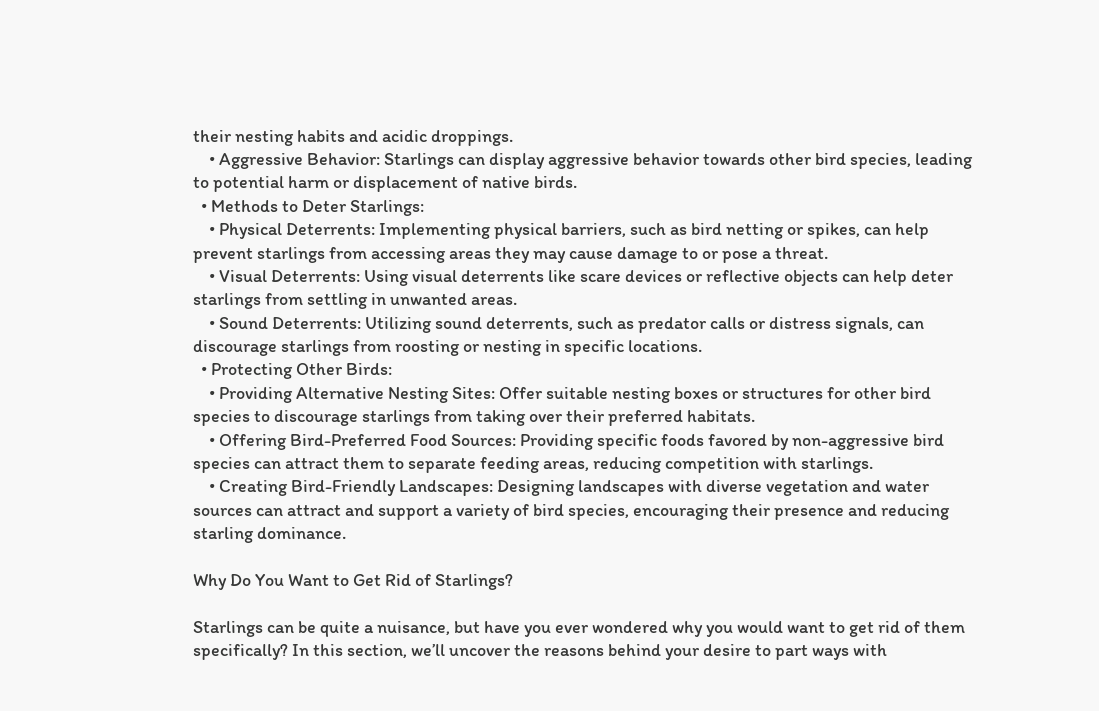their nesting habits and acidic droppings.
    • Aggressive Behavior: Starlings can display aggressive behavior towards other bird species, leading to potential harm or displacement of native birds.
  • Methods to Deter Starlings:
    • Physical Deterrents: Implementing physical barriers, such as bird netting or spikes, can help prevent starlings from accessing areas they may cause damage to or pose a threat.
    • Visual Deterrents: Using visual deterrents like scare devices or reflective objects can help deter starlings from settling in unwanted areas.
    • Sound Deterrents: Utilizing sound deterrents, such as predator calls or distress signals, can discourage starlings from roosting or nesting in specific locations.
  • Protecting Other Birds:
    • Providing Alternative Nesting Sites: Offer suitable nesting boxes or structures for other bird species to discourage starlings from taking over their preferred habitats.
    • Offering Bird-Preferred Food Sources: Providing specific foods favored by non-aggressive bird species can attract them to separate feeding areas, reducing competition with starlings.
    • Creating Bird-Friendly Landscapes: Designing landscapes with diverse vegetation and water sources can attract and support a variety of bird species, encouraging their presence and reducing starling dominance.

Why Do You Want to Get Rid of Starlings?

Starlings can be quite a nuisance, but have you ever wondered why you would want to get rid of them specifically? In this section, we’ll uncover the reasons behind your desire to part ways with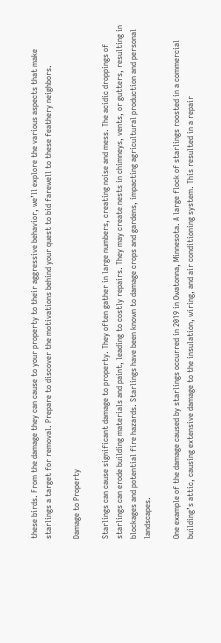these birds. From the damage they can cause to your property to their aggressive behavior, we’ll explore the various aspects that make starlings a target for removal. Prepare to discover the motivations behind your quest to bid farewell to these feathery neighbors.

Damage to Property

Starlings can cause significant damage to property. They often gather in large numbers, creating noise and mess. The acidic droppings of starlings can erode building materials and paint, leading to costly repairs. They may create nests in chimneys, vents, or gutters, resulting in blockages and potential fire hazards. Starlings have been known to damage crops and gardens, impacting agricultural production and personal landscapes.

One example of the damage caused by starlings occurred in 2019 in Owatonna, Minnesota. A large flock of starlings roosted in a commercial building’s attic, causing extensive damage to the insulation, wiring, and air conditioning system. This resulted in a repair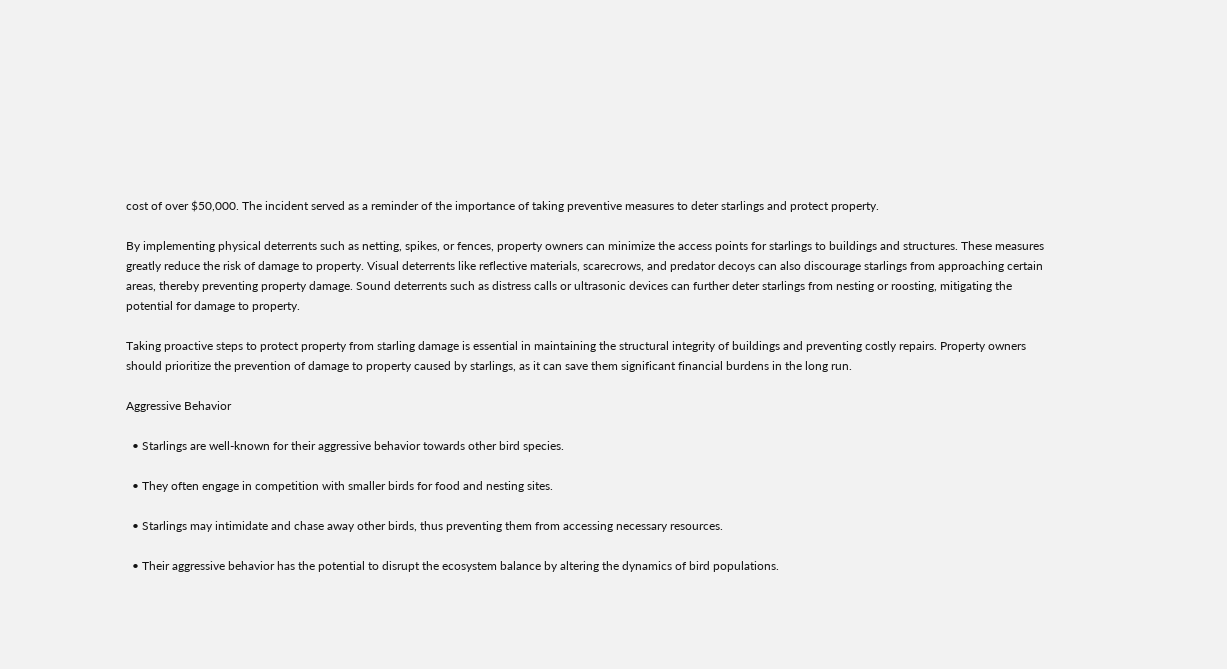cost of over $50,000. The incident served as a reminder of the importance of taking preventive measures to deter starlings and protect property.

By implementing physical deterrents such as netting, spikes, or fences, property owners can minimize the access points for starlings to buildings and structures. These measures greatly reduce the risk of damage to property. Visual deterrents like reflective materials, scarecrows, and predator decoys can also discourage starlings from approaching certain areas, thereby preventing property damage. Sound deterrents such as distress calls or ultrasonic devices can further deter starlings from nesting or roosting, mitigating the potential for damage to property.

Taking proactive steps to protect property from starling damage is essential in maintaining the structural integrity of buildings and preventing costly repairs. Property owners should prioritize the prevention of damage to property caused by starlings, as it can save them significant financial burdens in the long run.

Aggressive Behavior

  • Starlings are well-known for their aggressive behavior towards other bird species.

  • They often engage in competition with smaller birds for food and nesting sites.

  • Starlings may intimidate and chase away other birds, thus preventing them from accessing necessary resources.

  • Their aggressive behavior has the potential to disrupt the ecosystem balance by altering the dynamics of bird populations.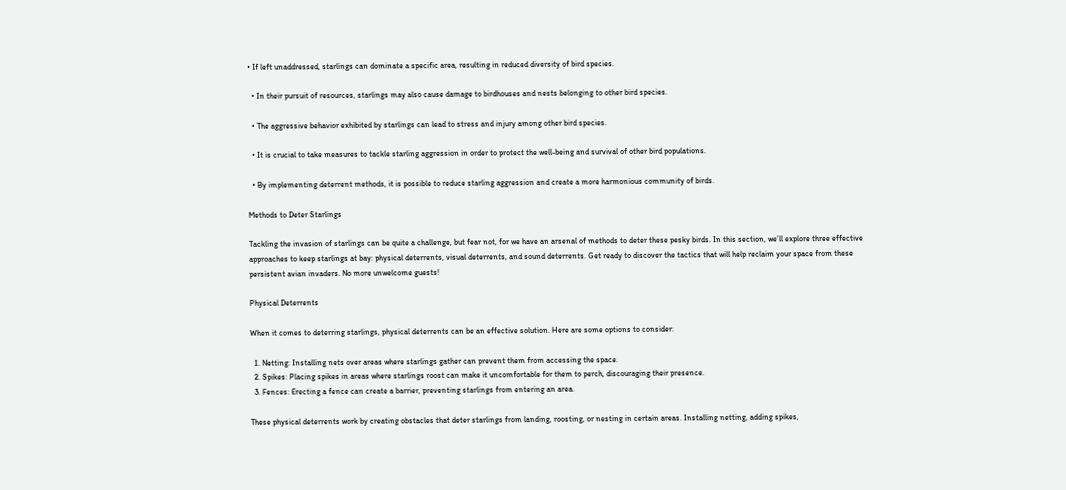• If left unaddressed, starlings can dominate a specific area, resulting in reduced diversity of bird species.

  • In their pursuit of resources, starlings may also cause damage to birdhouses and nests belonging to other bird species.

  • The aggressive behavior exhibited by starlings can lead to stress and injury among other bird species.

  • It is crucial to take measures to tackle starling aggression in order to protect the well-being and survival of other bird populations.

  • By implementing deterrent methods, it is possible to reduce starling aggression and create a more harmonious community of birds.

Methods to Deter Starlings

Tackling the invasion of starlings can be quite a challenge, but fear not, for we have an arsenal of methods to deter these pesky birds. In this section, we’ll explore three effective approaches to keep starlings at bay: physical deterrents, visual deterrents, and sound deterrents. Get ready to discover the tactics that will help reclaim your space from these persistent avian invaders. No more unwelcome guests!

Physical Deterrents

When it comes to deterring starlings, physical deterrents can be an effective solution. Here are some options to consider:

  1. Netting: Installing nets over areas where starlings gather can prevent them from accessing the space.
  2. Spikes: Placing spikes in areas where starlings roost can make it uncomfortable for them to perch, discouraging their presence.
  3. Fences: Erecting a fence can create a barrier, preventing starlings from entering an area.

These physical deterrents work by creating obstacles that deter starlings from landing, roosting, or nesting in certain areas. Installing netting, adding spikes,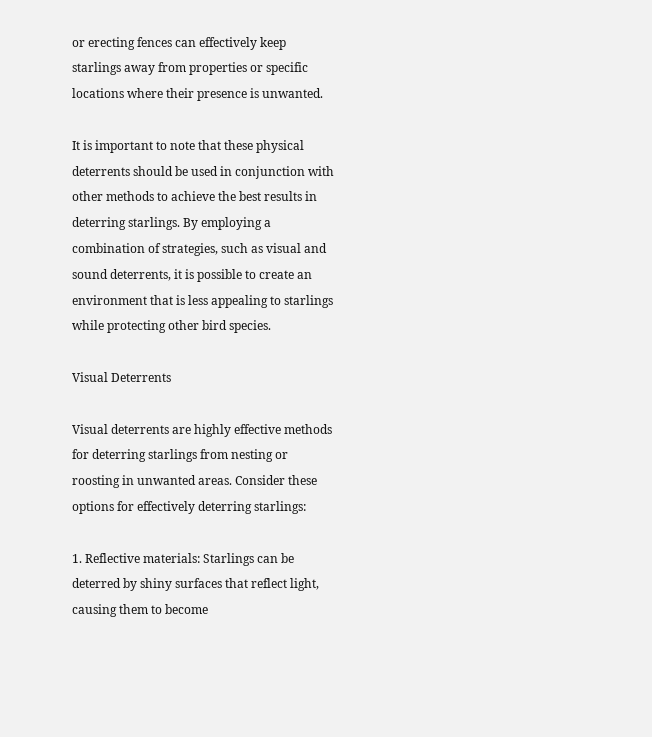or erecting fences can effectively keep starlings away from properties or specific locations where their presence is unwanted.

It is important to note that these physical deterrents should be used in conjunction with other methods to achieve the best results in deterring starlings. By employing a combination of strategies, such as visual and sound deterrents, it is possible to create an environment that is less appealing to starlings while protecting other bird species.

Visual Deterrents

Visual deterrents are highly effective methods for deterring starlings from nesting or roosting in unwanted areas. Consider these options for effectively deterring starlings:

1. Reflective materials: Starlings can be deterred by shiny surfaces that reflect light, causing them to become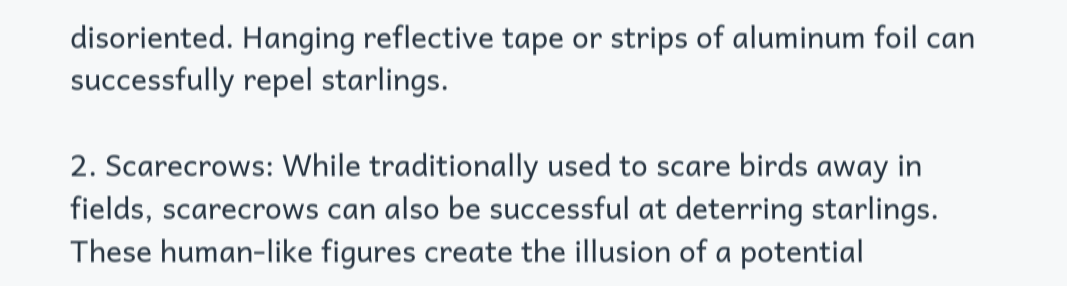disoriented. Hanging reflective tape or strips of aluminum foil can successfully repel starlings.

2. Scarecrows: While traditionally used to scare birds away in fields, scarecrows can also be successful at deterring starlings. These human-like figures create the illusion of a potential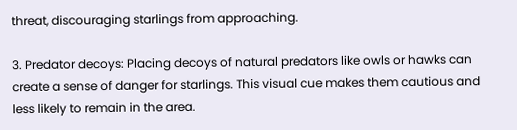threat, discouraging starlings from approaching.

3. Predator decoys: Placing decoys of natural predators like owls or hawks can create a sense of danger for starlings. This visual cue makes them cautious and less likely to remain in the area.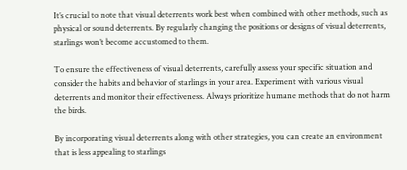It’s crucial to note that visual deterrents work best when combined with other methods, such as physical or sound deterrents. By regularly changing the positions or designs of visual deterrents, starlings won’t become accustomed to them.

To ensure the effectiveness of visual deterrents, carefully assess your specific situation and consider the habits and behavior of starlings in your area. Experiment with various visual deterrents and monitor their effectiveness. Always prioritize humane methods that do not harm the birds.

By incorporating visual deterrents along with other strategies, you can create an environment that is less appealing to starlings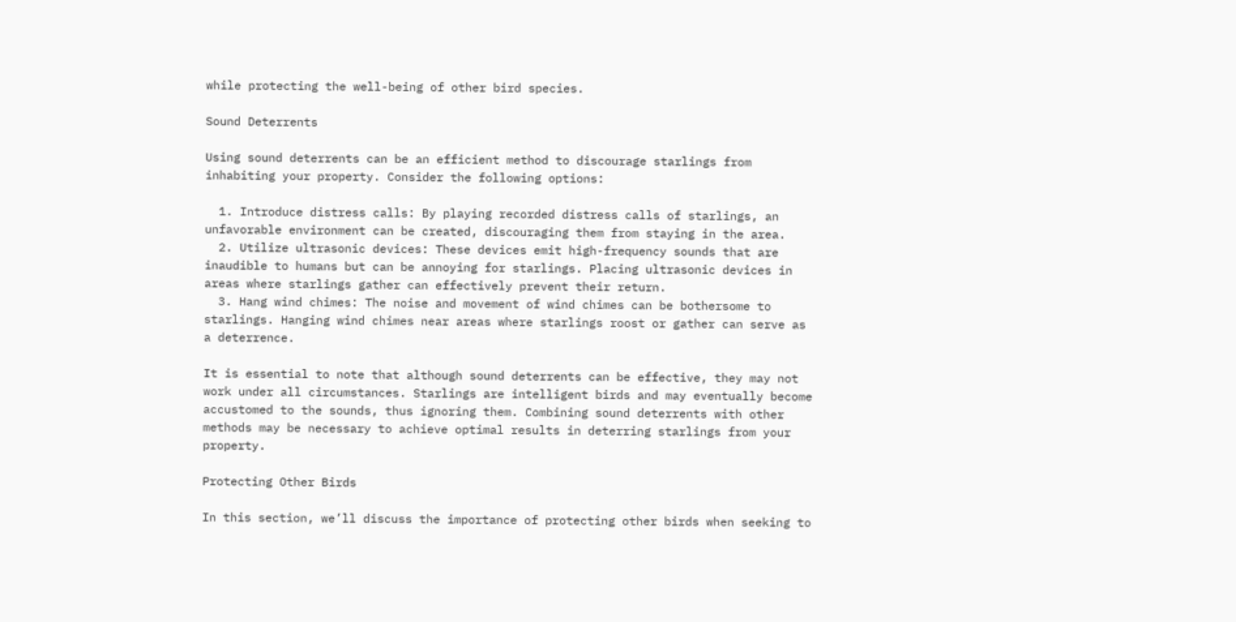while protecting the well-being of other bird species.

Sound Deterrents

Using sound deterrents can be an efficient method to discourage starlings from inhabiting your property. Consider the following options:

  1. Introduce distress calls: By playing recorded distress calls of starlings, an unfavorable environment can be created, discouraging them from staying in the area.
  2. Utilize ultrasonic devices: These devices emit high-frequency sounds that are inaudible to humans but can be annoying for starlings. Placing ultrasonic devices in areas where starlings gather can effectively prevent their return.
  3. Hang wind chimes: The noise and movement of wind chimes can be bothersome to starlings. Hanging wind chimes near areas where starlings roost or gather can serve as a deterrence.

It is essential to note that although sound deterrents can be effective, they may not work under all circumstances. Starlings are intelligent birds and may eventually become accustomed to the sounds, thus ignoring them. Combining sound deterrents with other methods may be necessary to achieve optimal results in deterring starlings from your property.

Protecting Other Birds

In this section, we’ll discuss the importance of protecting other birds when seeking to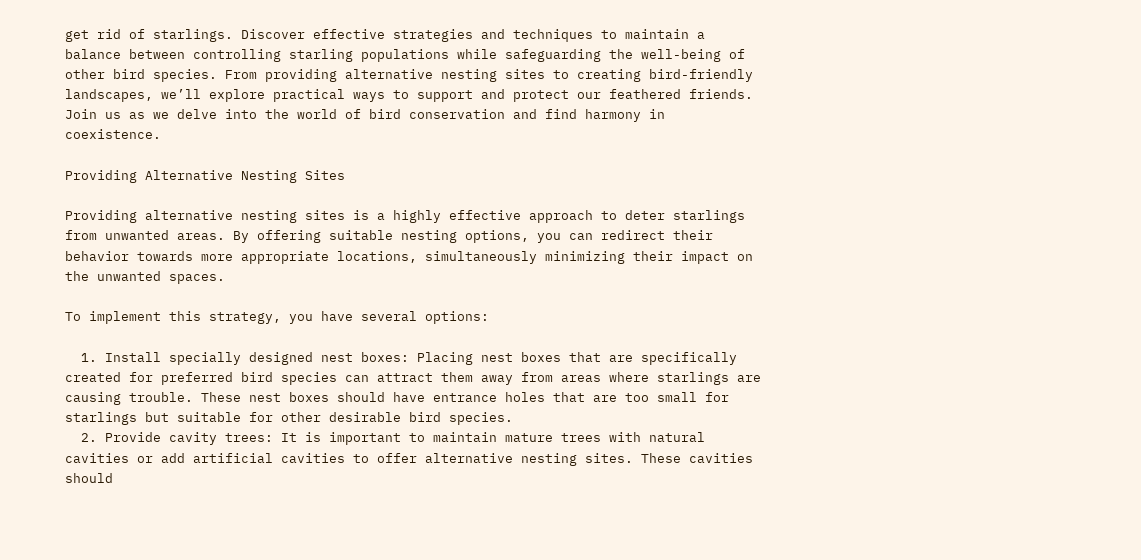get rid of starlings. Discover effective strategies and techniques to maintain a balance between controlling starling populations while safeguarding the well-being of other bird species. From providing alternative nesting sites to creating bird-friendly landscapes, we’ll explore practical ways to support and protect our feathered friends. Join us as we delve into the world of bird conservation and find harmony in coexistence.

Providing Alternative Nesting Sites

Providing alternative nesting sites is a highly effective approach to deter starlings from unwanted areas. By offering suitable nesting options, you can redirect their behavior towards more appropriate locations, simultaneously minimizing their impact on the unwanted spaces.

To implement this strategy, you have several options:

  1. Install specially designed nest boxes: Placing nest boxes that are specifically created for preferred bird species can attract them away from areas where starlings are causing trouble. These nest boxes should have entrance holes that are too small for starlings but suitable for other desirable bird species.
  2. Provide cavity trees: It is important to maintain mature trees with natural cavities or add artificial cavities to offer alternative nesting sites. These cavities should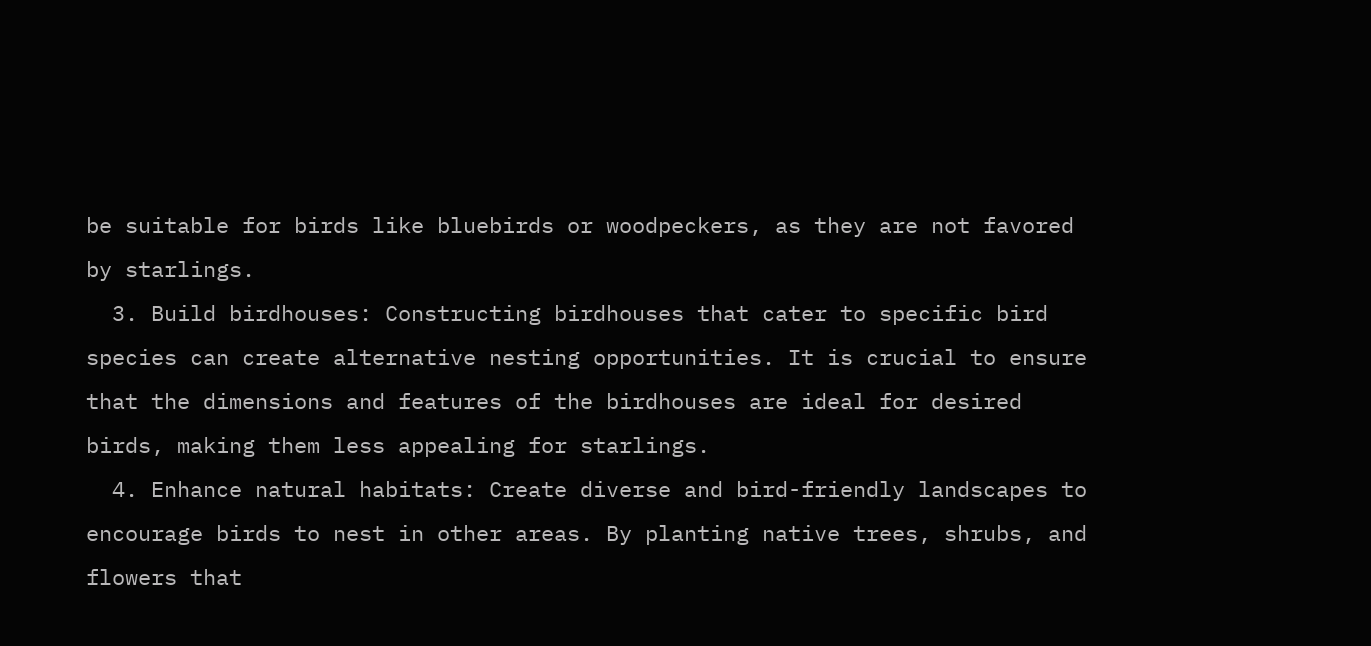be suitable for birds like bluebirds or woodpeckers, as they are not favored by starlings.
  3. Build birdhouses: Constructing birdhouses that cater to specific bird species can create alternative nesting opportunities. It is crucial to ensure that the dimensions and features of the birdhouses are ideal for desired birds, making them less appealing for starlings.
  4. Enhance natural habitats: Create diverse and bird-friendly landscapes to encourage birds to nest in other areas. By planting native trees, shrubs, and flowers that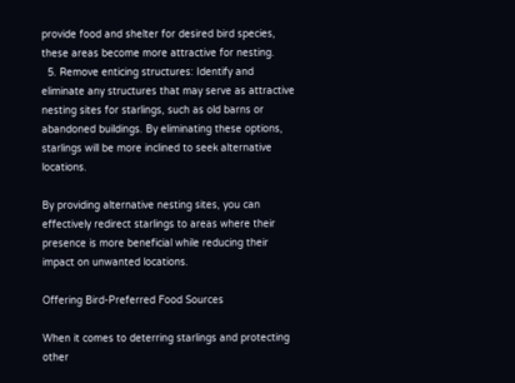provide food and shelter for desired bird species, these areas become more attractive for nesting.
  5. Remove enticing structures: Identify and eliminate any structures that may serve as attractive nesting sites for starlings, such as old barns or abandoned buildings. By eliminating these options, starlings will be more inclined to seek alternative locations.

By providing alternative nesting sites, you can effectively redirect starlings to areas where their presence is more beneficial while reducing their impact on unwanted locations.

Offering Bird-Preferred Food Sources

When it comes to deterring starlings and protecting other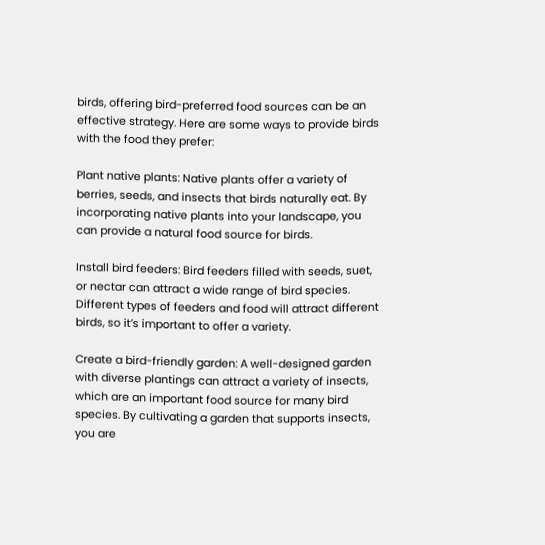birds, offering bird-preferred food sources can be an effective strategy. Here are some ways to provide birds with the food they prefer:

Plant native plants: Native plants offer a variety of berries, seeds, and insects that birds naturally eat. By incorporating native plants into your landscape, you can provide a natural food source for birds.

Install bird feeders: Bird feeders filled with seeds, suet, or nectar can attract a wide range of bird species. Different types of feeders and food will attract different birds, so it’s important to offer a variety.

Create a bird-friendly garden: A well-designed garden with diverse plantings can attract a variety of insects, which are an important food source for many bird species. By cultivating a garden that supports insects, you are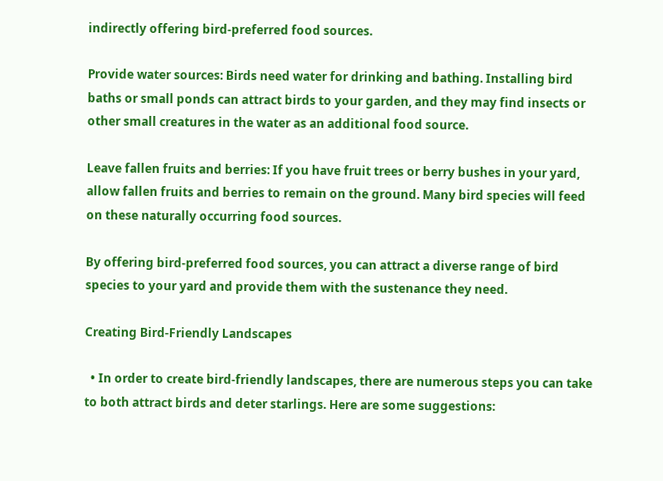indirectly offering bird-preferred food sources.

Provide water sources: Birds need water for drinking and bathing. Installing bird baths or small ponds can attract birds to your garden, and they may find insects or other small creatures in the water as an additional food source.

Leave fallen fruits and berries: If you have fruit trees or berry bushes in your yard, allow fallen fruits and berries to remain on the ground. Many bird species will feed on these naturally occurring food sources.

By offering bird-preferred food sources, you can attract a diverse range of bird species to your yard and provide them with the sustenance they need.

Creating Bird-Friendly Landscapes

  • In order to create bird-friendly landscapes, there are numerous steps you can take to both attract birds and deter starlings. Here are some suggestions: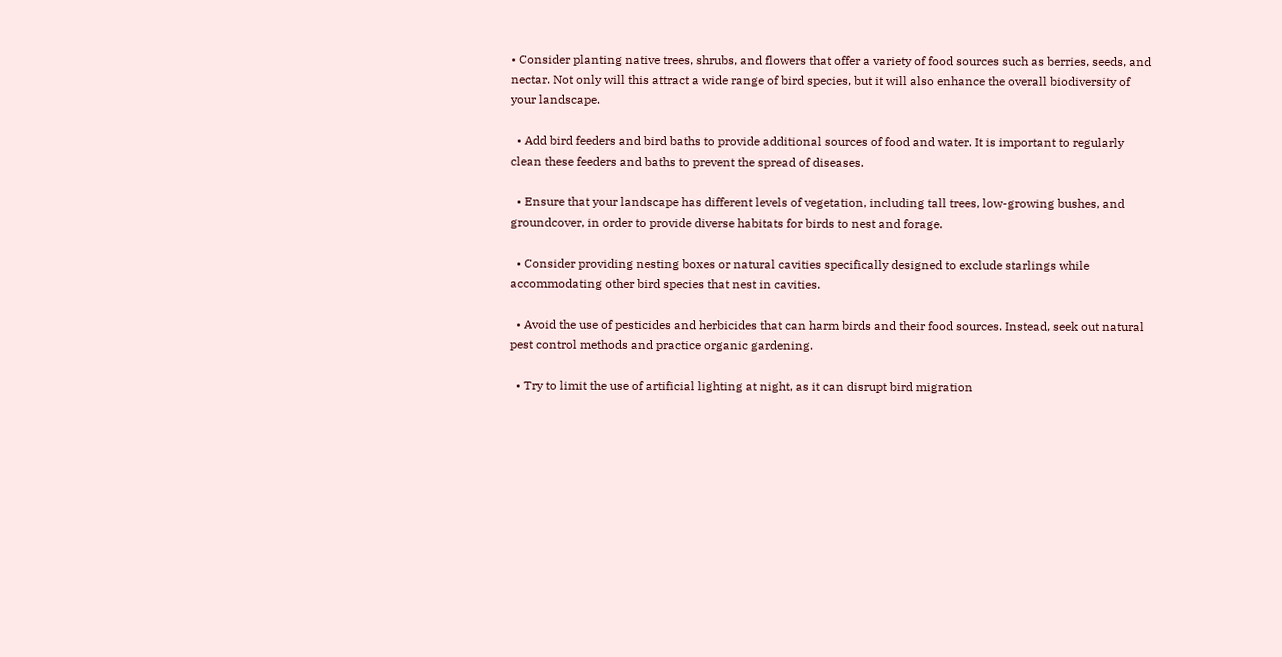• Consider planting native trees, shrubs, and flowers that offer a variety of food sources such as berries, seeds, and nectar. Not only will this attract a wide range of bird species, but it will also enhance the overall biodiversity of your landscape.

  • Add bird feeders and bird baths to provide additional sources of food and water. It is important to regularly clean these feeders and baths to prevent the spread of diseases.

  • Ensure that your landscape has different levels of vegetation, including tall trees, low-growing bushes, and groundcover, in order to provide diverse habitats for birds to nest and forage.

  • Consider providing nesting boxes or natural cavities specifically designed to exclude starlings while accommodating other bird species that nest in cavities.

  • Avoid the use of pesticides and herbicides that can harm birds and their food sources. Instead, seek out natural pest control methods and practice organic gardening.

  • Try to limit the use of artificial lighting at night, as it can disrupt bird migration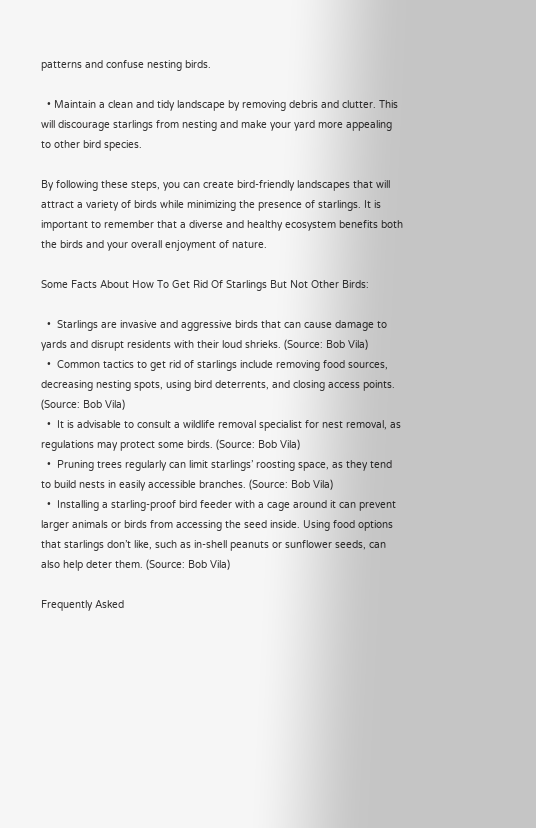patterns and confuse nesting birds.

  • Maintain a clean and tidy landscape by removing debris and clutter. This will discourage starlings from nesting and make your yard more appealing to other bird species.

By following these steps, you can create bird-friendly landscapes that will attract a variety of birds while minimizing the presence of starlings. It is important to remember that a diverse and healthy ecosystem benefits both the birds and your overall enjoyment of nature.

Some Facts About How To Get Rid Of Starlings But Not Other Birds:

  •  Starlings are invasive and aggressive birds that can cause damage to yards and disrupt residents with their loud shrieks. (Source: Bob Vila)
  •  Common tactics to get rid of starlings include removing food sources, decreasing nesting spots, using bird deterrents, and closing access points. (Source: Bob Vila)
  •  It is advisable to consult a wildlife removal specialist for nest removal, as regulations may protect some birds. (Source: Bob Vila)
  •  Pruning trees regularly can limit starlings’ roosting space, as they tend to build nests in easily accessible branches. (Source: Bob Vila)
  •  Installing a starling-proof bird feeder with a cage around it can prevent larger animals or birds from accessing the seed inside. Using food options that starlings don’t like, such as in-shell peanuts or sunflower seeds, can also help deter them. (Source: Bob Vila)

Frequently Asked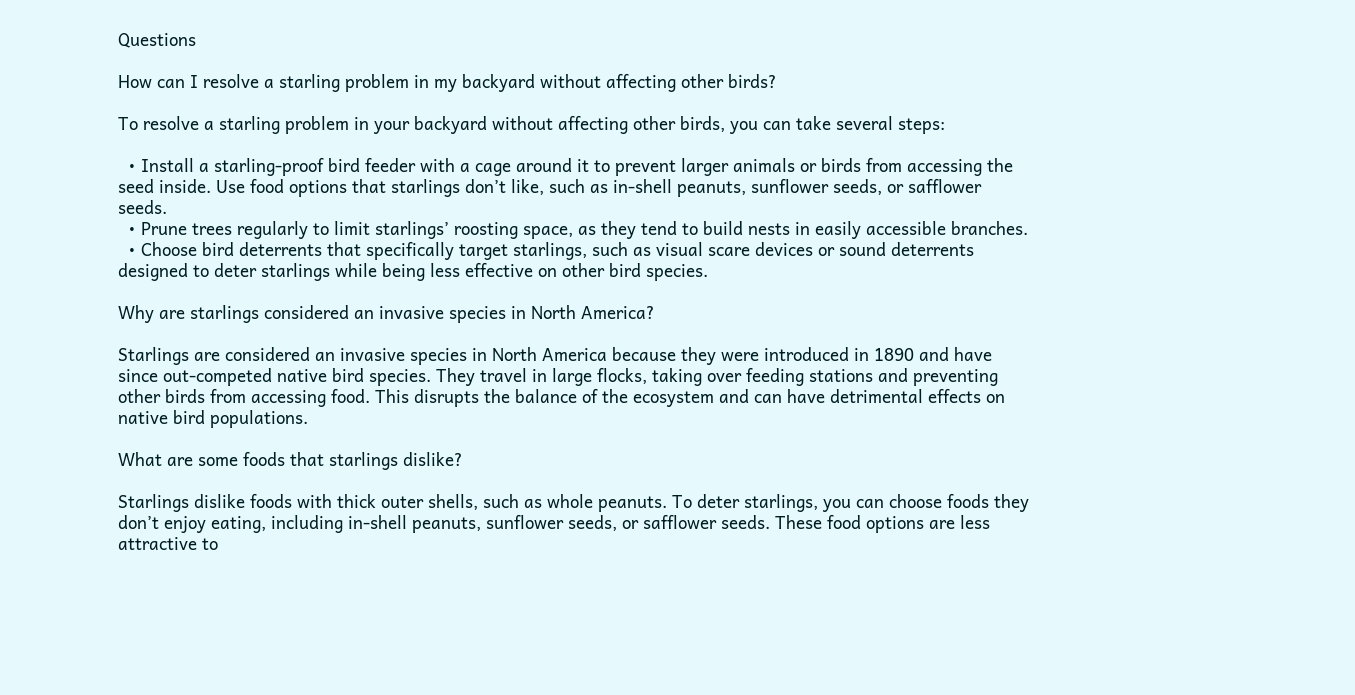Questions

How can I resolve a starling problem in my backyard without affecting other birds?

To resolve a starling problem in your backyard without affecting other birds, you can take several steps:

  • Install a starling-proof bird feeder with a cage around it to prevent larger animals or birds from accessing the seed inside. Use food options that starlings don’t like, such as in-shell peanuts, sunflower seeds, or safflower seeds.
  • Prune trees regularly to limit starlings’ roosting space, as they tend to build nests in easily accessible branches.
  • Choose bird deterrents that specifically target starlings, such as visual scare devices or sound deterrents designed to deter starlings while being less effective on other bird species.

Why are starlings considered an invasive species in North America?

Starlings are considered an invasive species in North America because they were introduced in 1890 and have since out-competed native bird species. They travel in large flocks, taking over feeding stations and preventing other birds from accessing food. This disrupts the balance of the ecosystem and can have detrimental effects on native bird populations.

What are some foods that starlings dislike?

Starlings dislike foods with thick outer shells, such as whole peanuts. To deter starlings, you can choose foods they don’t enjoy eating, including in-shell peanuts, sunflower seeds, or safflower seeds. These food options are less attractive to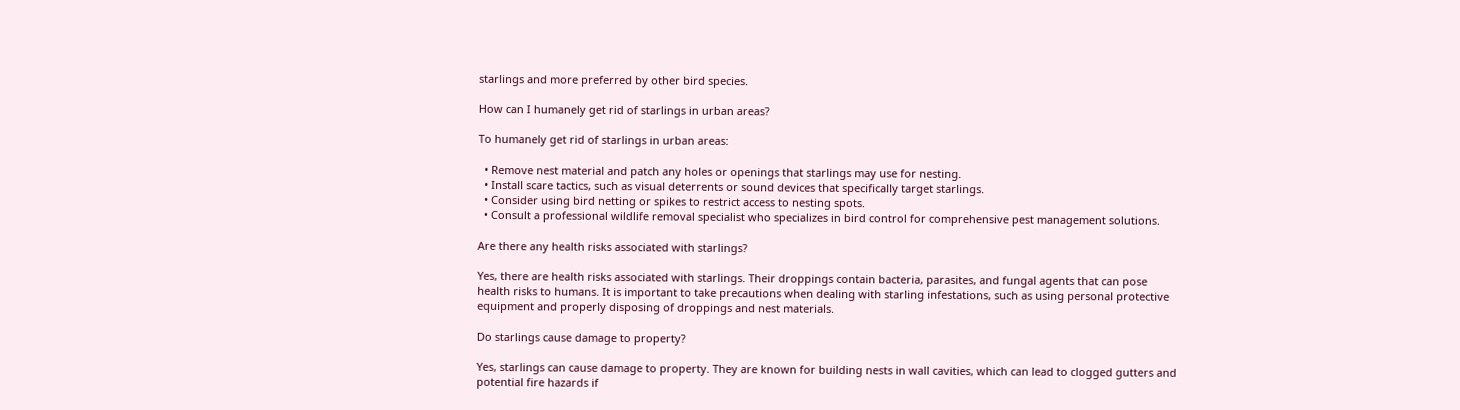starlings and more preferred by other bird species.

How can I humanely get rid of starlings in urban areas?

To humanely get rid of starlings in urban areas:

  • Remove nest material and patch any holes or openings that starlings may use for nesting.
  • Install scare tactics, such as visual deterrents or sound devices that specifically target starlings.
  • Consider using bird netting or spikes to restrict access to nesting spots.
  • Consult a professional wildlife removal specialist who specializes in bird control for comprehensive pest management solutions.

Are there any health risks associated with starlings?

Yes, there are health risks associated with starlings. Their droppings contain bacteria, parasites, and fungal agents that can pose health risks to humans. It is important to take precautions when dealing with starling infestations, such as using personal protective equipment and properly disposing of droppings and nest materials.

Do starlings cause damage to property?

Yes, starlings can cause damage to property. They are known for building nests in wall cavities, which can lead to clogged gutters and potential fire hazards if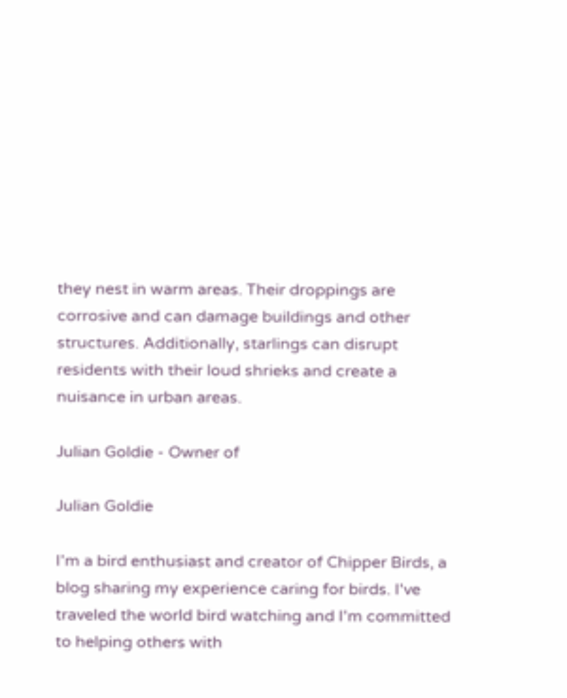they nest in warm areas. Their droppings are corrosive and can damage buildings and other structures. Additionally, starlings can disrupt residents with their loud shrieks and create a nuisance in urban areas.

Julian Goldie - Owner of

Julian Goldie

I'm a bird enthusiast and creator of Chipper Birds, a blog sharing my experience caring for birds. I've traveled the world bird watching and I'm committed to helping others with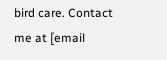bird care. Contact me at [email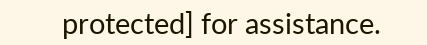protected] for assistance.